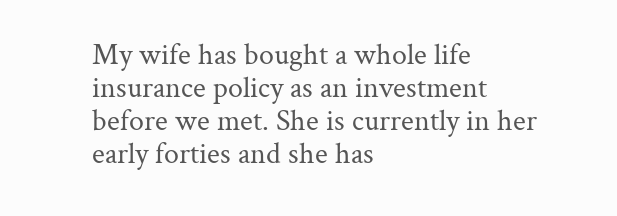My wife has bought a whole life insurance policy as an investment before we met. She is currently in her early forties and she has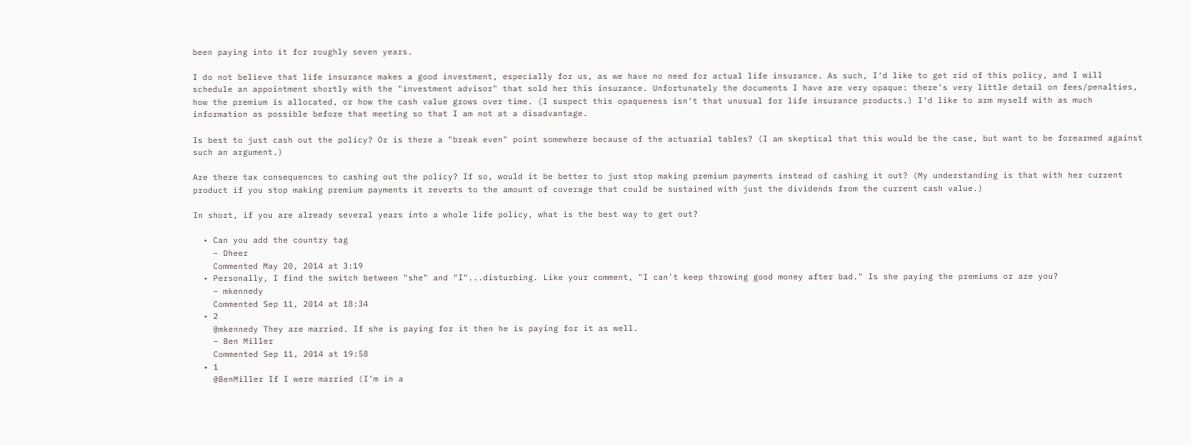been paying into it for roughly seven years.

I do not believe that life insurance makes a good investment, especially for us, as we have no need for actual life insurance. As such, I'd like to get rid of this policy, and I will schedule an appointment shortly with the "investment advisor" that sold her this insurance. Unfortunately the documents I have are very opaque: there's very little detail on fees/penalties, how the premium is allocated, or how the cash value grows over time. (I suspect this opaqueness isn't that unusual for life insurance products.) I'd like to arm myself with as much information as possible before that meeting so that I am not at a disadvantage.

Is best to just cash out the policy? Or is there a "break even" point somewhere because of the actuarial tables? (I am skeptical that this would be the case, but want to be forearmed against such an argument.)

Are there tax consequences to cashing out the policy? If so, would it be better to just stop making premium payments instead of cashing it out? (My understanding is that with her current product if you stop making premium payments it reverts to the amount of coverage that could be sustained with just the dividends from the current cash value.)

In short, if you are already several years into a whole life policy, what is the best way to get out?

  • Can you add the country tag
    – Dheer
    Commented May 20, 2014 at 3:19
  • Personally, I find the switch between "she" and "I"...disturbing. Like your comment, "I can't keep throwing good money after bad." Is she paying the premiums or are you?
    – mkennedy
    Commented Sep 11, 2014 at 18:34
  • 2
    @mkennedy They are married. If she is paying for it then he is paying for it as well.
    – Ben Miller
    Commented Sep 11, 2014 at 19:58
  • 1
    @BenMiller If I were married (I'm in a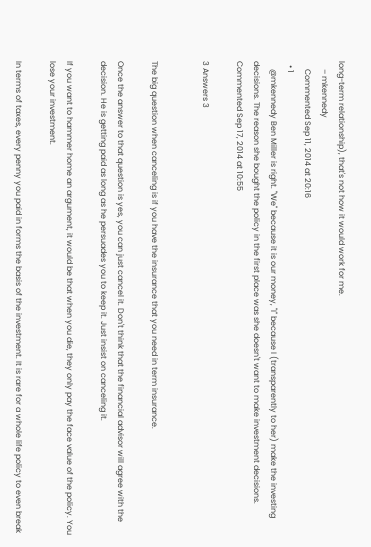long-term relationship), that's not how it would work for me.
    – mkennedy
    Commented Sep 11, 2014 at 20:16
  • 1
    @mkennedy Ben Miller is right. "We" because it is our money, "I" because I (transparently to her) make the investing decisions. The reason she bought the policy in the first place was she doesn't want to make investment decisions. Commented Sep 17, 2014 at 10:55

3 Answers 3


The big question when canceling is if you have the insurance that you need in term insurance.

Once the answer to that question is yes, you can just cancel it. Don't think that the financial advisor will agree with the decision. He is getting paid as long as he persuades you to keep it. Just insist on canceling it.

If you want to hammer home an argument, it would be that when you die, they only pay the face value of the policy. You lose your investment.

In terms of taxes, every penny you paid in forms the basis of the investment. It is rare for a whole life policy to even break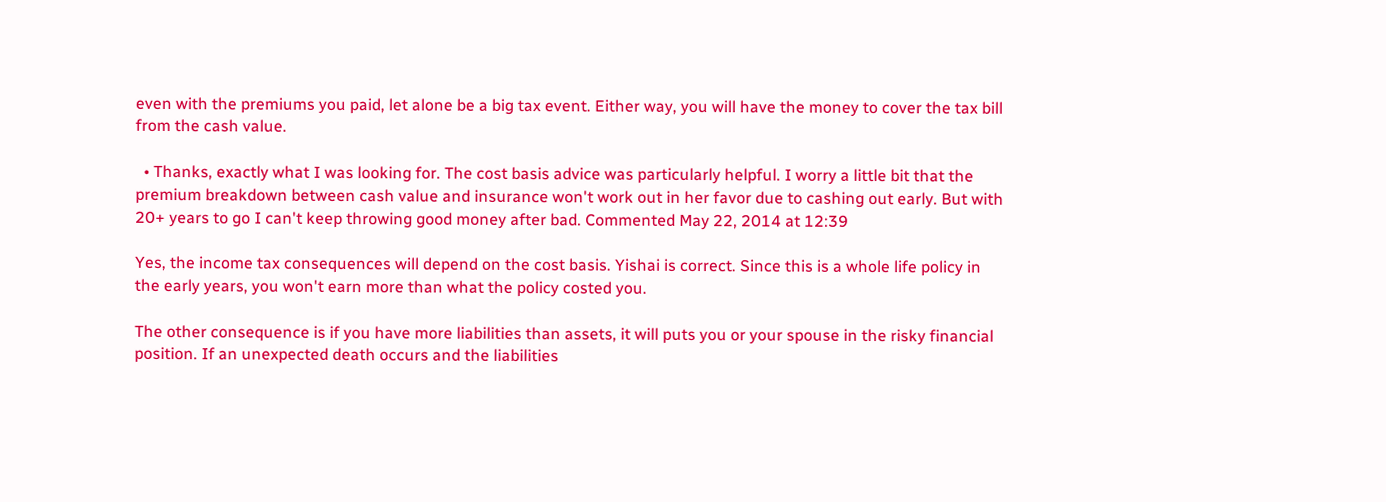even with the premiums you paid, let alone be a big tax event. Either way, you will have the money to cover the tax bill from the cash value.

  • Thanks, exactly what I was looking for. The cost basis advice was particularly helpful. I worry a little bit that the premium breakdown between cash value and insurance won't work out in her favor due to cashing out early. But with 20+ years to go I can't keep throwing good money after bad. Commented May 22, 2014 at 12:39

Yes, the income tax consequences will depend on the cost basis. Yishai is correct. Since this is a whole life policy in the early years, you won't earn more than what the policy costed you.

The other consequence is if you have more liabilities than assets, it will puts you or your spouse in the risky financial position. If an unexpected death occurs and the liabilities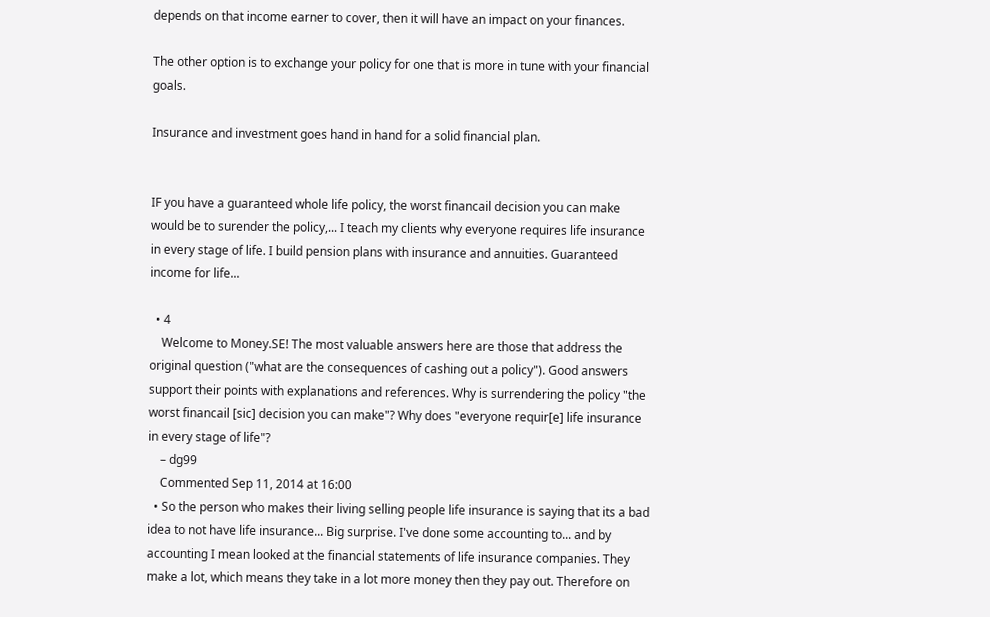depends on that income earner to cover, then it will have an impact on your finances.

The other option is to exchange your policy for one that is more in tune with your financial goals.

Insurance and investment goes hand in hand for a solid financial plan.


IF you have a guaranteed whole life policy, the worst financail decision you can make would be to surender the policy,... I teach my clients why everyone requires life insurance in every stage of life. I build pension plans with insurance and annuities. Guaranteed income for life...

  • 4
    Welcome to Money.SE! The most valuable answers here are those that address the original question ("what are the consequences of cashing out a policy"). Good answers support their points with explanations and references. Why is surrendering the policy "the worst financail [sic] decision you can make"? Why does "everyone requir[e] life insurance in every stage of life"?
    – dg99
    Commented Sep 11, 2014 at 16:00
  • So the person who makes their living selling people life insurance is saying that its a bad idea to not have life insurance... Big surprise. I've done some accounting to... and by accounting I mean looked at the financial statements of life insurance companies. They make a lot, which means they take in a lot more money then they pay out. Therefore on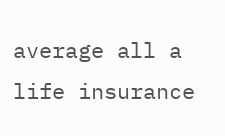average all a life insurance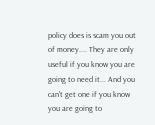policy does is scam you out of money.... They are only useful if you know you are going to need it... And you can't get one if you know you are going to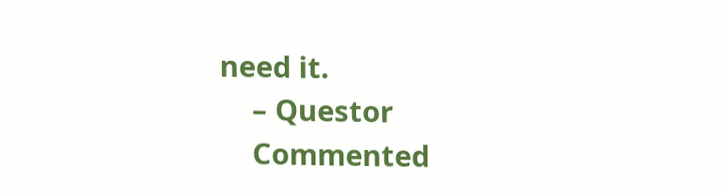need it.
    – Questor
    Commented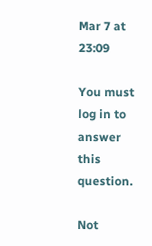Mar 7 at 23:09

You must log in to answer this question.

Not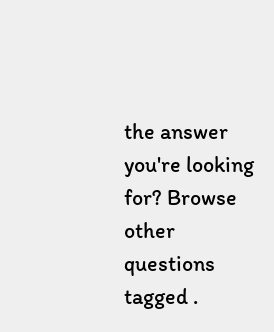the answer you're looking for? Browse other questions tagged .